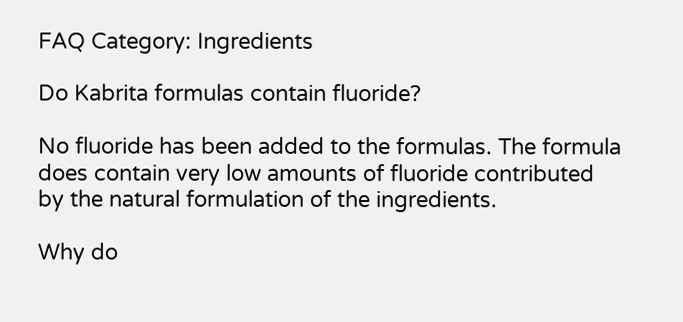FAQ Category: Ingredients

Do Kabrita formulas contain fluoride?

No fluoride has been added to the formulas. The formula does contain very low amounts of fluoride contributed by the natural formulation of the ingredients.

Why do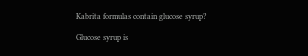Kabrita formulas contain glucose syrup?

Glucose syrup is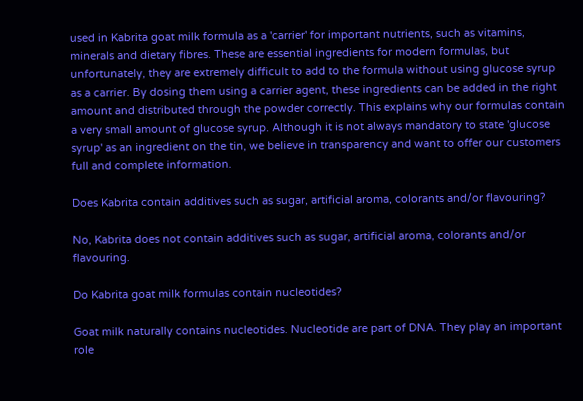used in Kabrita goat milk formula as a 'carrier' for important nutrients, such as vitamins, minerals and dietary fibres. These are essential ingredients for modern formulas, but unfortunately, they are extremely difficult to add to the formula without using glucose syrup as a carrier. By dosing them using a carrier agent, these ingredients can be added in the right amount and distributed through the powder correctly. This explains why our formulas contain a very small amount of glucose syrup. Although it is not always mandatory to state 'glucose syrup' as an ingredient on the tin, we believe in transparency and want to offer our customers full and complete information.

Does Kabrita contain additives such as sugar, artificial aroma, colorants and/or flavouring?

No, Kabrita does not contain additives such as sugar, artificial aroma, colorants and/or flavouring.

Do Kabrita goat milk formulas contain nucleotides?

Goat milk naturally contains nucleotides. Nucleotide are part of DNA. They play an important role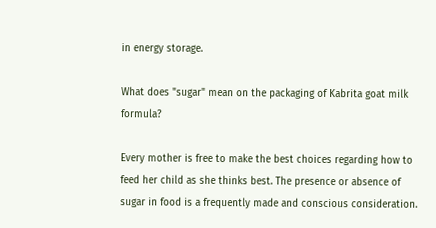in energy storage.

What does "sugar" mean on the packaging of Kabrita goat milk formula?

Every mother is free to make the best choices regarding how to feed her child as she thinks best. The presence or absence of sugar in food is a frequently made and conscious consideration.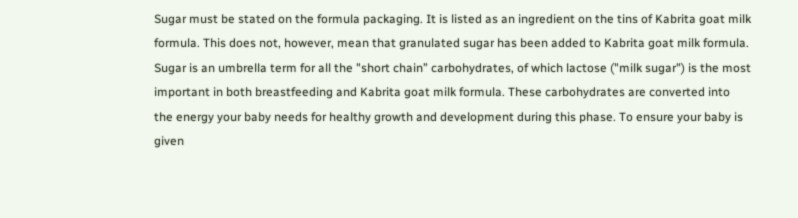Sugar must be stated on the formula packaging. It is listed as an ingredient on the tins of Kabrita goat milk formula. This does not, however, mean that granulated sugar has been added to Kabrita goat milk formula. Sugar is an umbrella term for all the "short chain” carbohydrates, of which lactose ("milk sugar") is the most important in both breastfeeding and Kabrita goat milk formula. These carbohydrates are converted into the energy your baby needs for healthy growth and development during this phase. To ensure your baby is given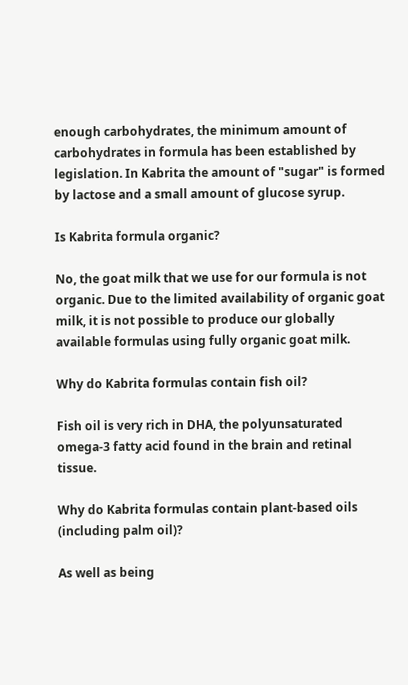enough carbohydrates, the minimum amount of carbohydrates in formula has been established by legislation. In Kabrita the amount of "sugar" is formed by lactose and a small amount of glucose syrup.

Is Kabrita formula organic?

No, the goat milk that we use for our formula is not organic. Due to the limited availability of organic goat milk, it is not possible to produce our globally available formulas using fully organic goat milk.

Why do Kabrita formulas contain fish oil?

Fish oil is very rich in DHA, the polyunsaturated omega-3 fatty acid found in the brain and retinal tissue.

Why do Kabrita formulas contain plant-based oils (including palm oil)?

As well as being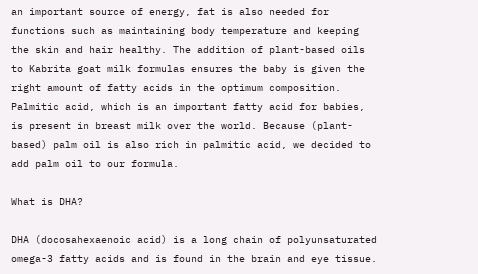an important source of energy, fat is also needed for functions such as maintaining body temperature and keeping the skin and hair healthy. The addition of plant-based oils to Kabrita goat milk formulas ensures the baby is given the right amount of fatty acids in the optimum composition. Palmitic acid, which is an important fatty acid for babies, is present in breast milk over the world. Because (plant-based) palm oil is also rich in palmitic acid, we decided to add palm oil to our formula.

What is DHA?

DHA (docosahexaenoic acid) is a long chain of polyunsaturated omega-3 fatty acids and is found in the brain and eye tissue.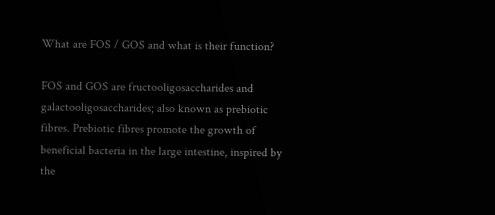What are FOS / GOS and what is their function?

FOS and GOS are fructooligosaccharides and galactooligosaccharides; also known as prebiotic fibres. Prebiotic fibres promote the growth of beneficial bacteria in the large intestine, inspired by the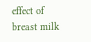effect of breast milk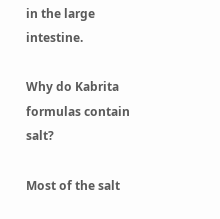in the large intestine.

Why do Kabrita formulas contain salt?

Most of the salt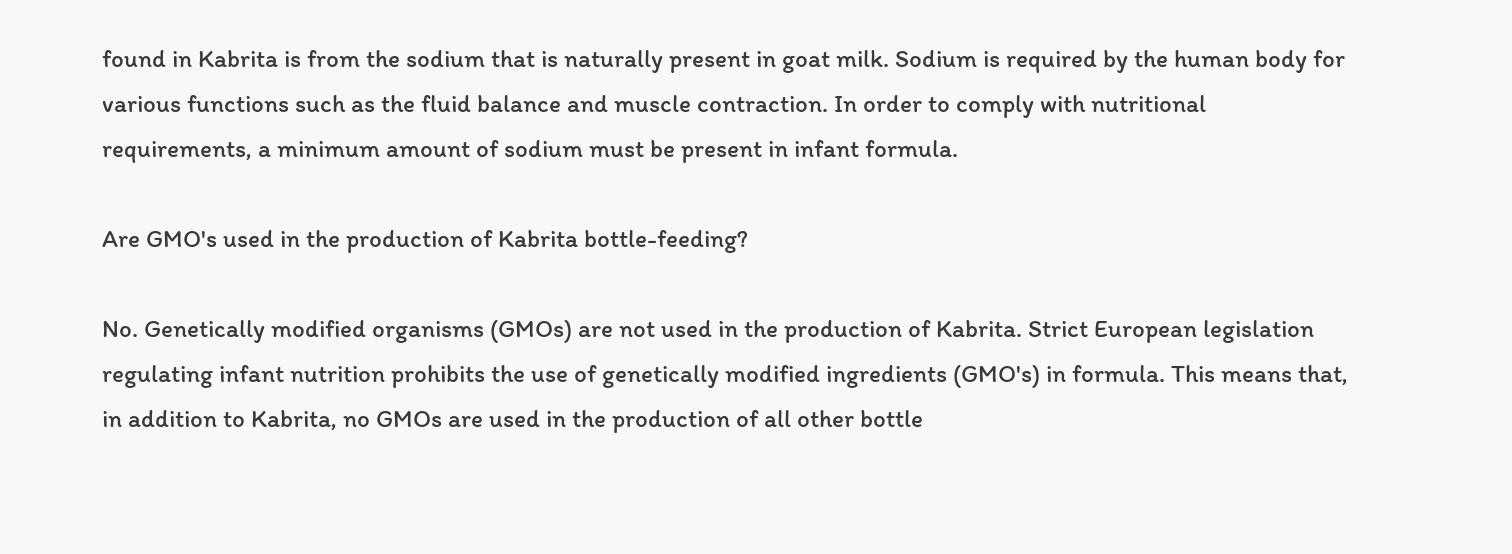found in Kabrita is from the sodium that is naturally present in goat milk. Sodium is required by the human body for various functions such as the fluid balance and muscle contraction. In order to comply with nutritional requirements, a minimum amount of sodium must be present in infant formula.

Are GMO's used in the production of Kabrita bottle-feeding?

No. Genetically modified organisms (GMOs) are not used in the production of Kabrita. Strict European legislation regulating infant nutrition prohibits the use of genetically modified ingredients (GMO's) in formula. This means that, in addition to Kabrita, no GMOs are used in the production of all other bottle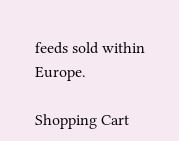feeds sold within Europe.

Shopping Cart